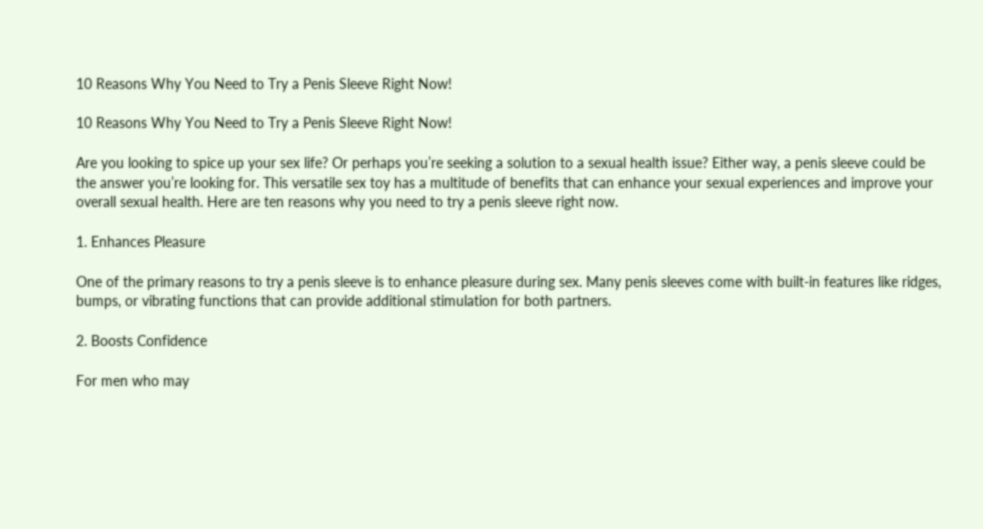10 Reasons Why You Need to Try a Penis Sleeve Right Now!

10 Reasons Why You Need to Try a Penis Sleeve Right Now!

Are you looking to spice up your sex life? Or perhaps you’re seeking a solution to a sexual health issue? Either way, a penis sleeve could be the answer you’re looking for. This versatile sex toy has a multitude of benefits that can enhance your sexual experiences and improve your overall sexual health. Here are ten reasons why you need to try a penis sleeve right now.

1. Enhances Pleasure

One of the primary reasons to try a penis sleeve is to enhance pleasure during sex. Many penis sleeves come with built-in features like ridges, bumps, or vibrating functions that can provide additional stimulation for both partners.

2. Boosts Confidence

For men who may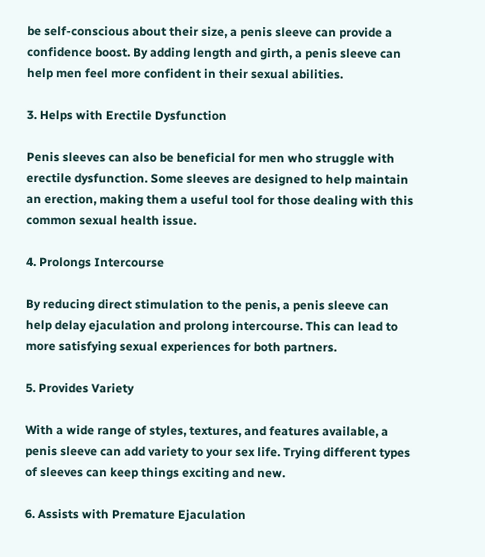be self-conscious about their size, a penis sleeve can provide a confidence boost. By adding length and girth, a penis sleeve can help men feel more confident in their sexual abilities.

3. Helps with Erectile Dysfunction

Penis sleeves can also be beneficial for men who struggle with erectile dysfunction. Some sleeves are designed to help maintain an erection, making them a useful tool for those dealing with this common sexual health issue.

4. Prolongs Intercourse

By reducing direct stimulation to the penis, a penis sleeve can help delay ejaculation and prolong intercourse. This can lead to more satisfying sexual experiences for both partners.

5. Provides Variety

With a wide range of styles, textures, and features available, a penis sleeve can add variety to your sex life. Trying different types of sleeves can keep things exciting and new.

6. Assists with Premature Ejaculation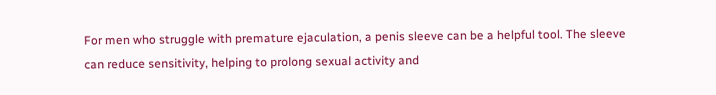For men who struggle with premature ejaculation, a penis sleeve can be a helpful tool. The sleeve can reduce sensitivity, helping to prolong sexual activity and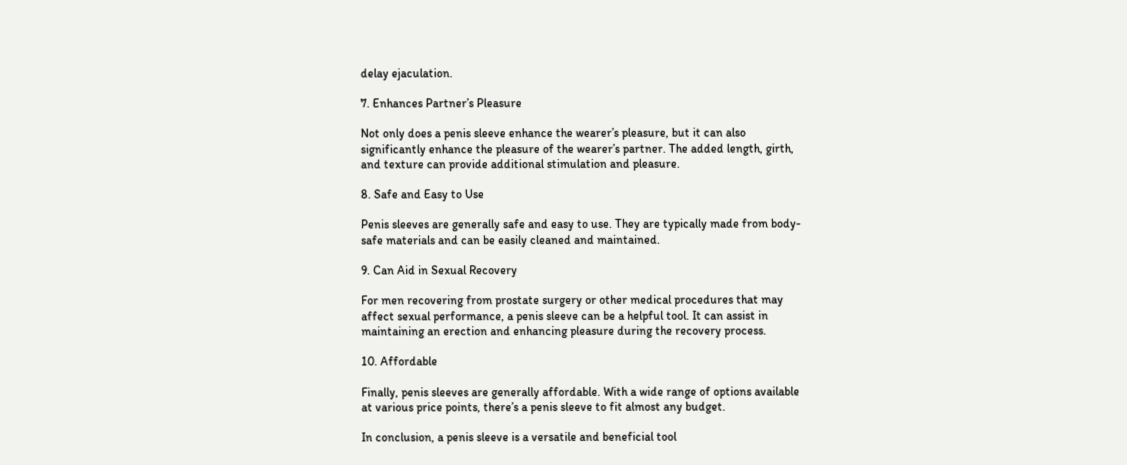delay ejaculation.

7. Enhances Partner’s Pleasure

Not only does a penis sleeve enhance the wearer’s pleasure, but it can also significantly enhance the pleasure of the wearer’s partner. The added length, girth, and texture can provide additional stimulation and pleasure.

8. Safe and Easy to Use

Penis sleeves are generally safe and easy to use. They are typically made from body-safe materials and can be easily cleaned and maintained.

9. Can Aid in Sexual Recovery

For men recovering from prostate surgery or other medical procedures that may affect sexual performance, a penis sleeve can be a helpful tool. It can assist in maintaining an erection and enhancing pleasure during the recovery process.

10. Affordable

Finally, penis sleeves are generally affordable. With a wide range of options available at various price points, there’s a penis sleeve to fit almost any budget.

In conclusion, a penis sleeve is a versatile and beneficial tool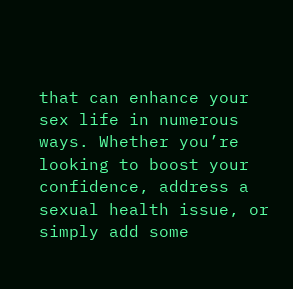that can enhance your sex life in numerous ways. Whether you’re looking to boost your confidence, address a sexual health issue, or simply add some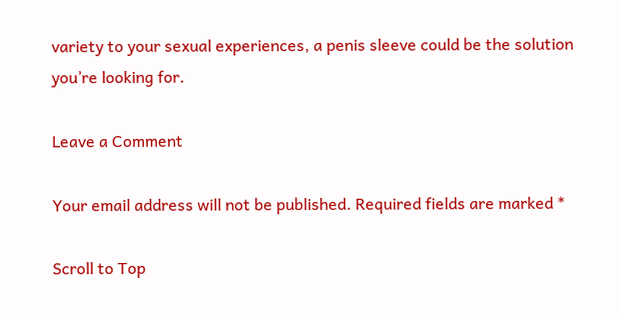variety to your sexual experiences, a penis sleeve could be the solution you’re looking for.

Leave a Comment

Your email address will not be published. Required fields are marked *

Scroll to Top